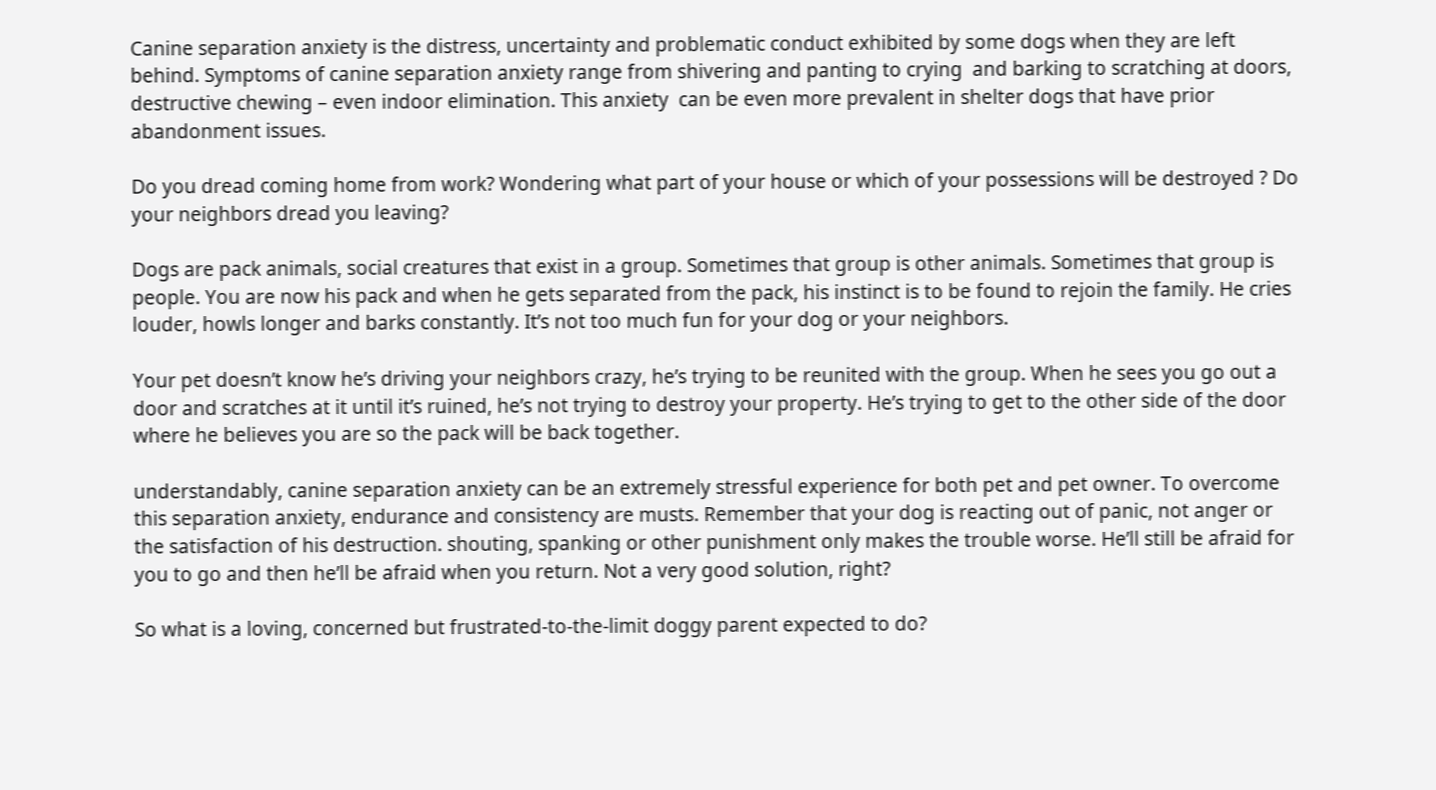Canine separation anxiety is the distress, uncertainty and problematic conduct exhibited by some dogs when they are left behind. Symptoms of canine separation anxiety range from shivering and panting to crying  and barking to scratching at doors, destructive chewing – even indoor elimination. This anxiety  can be even more prevalent in shelter dogs that have prior abandonment issues.

Do you dread coming home from work? Wondering what part of your house or which of your possessions will be destroyed ? Do your neighbors dread you leaving?

Dogs are pack animals, social creatures that exist in a group. Sometimes that group is other animals. Sometimes that group is people. You are now his pack and when he gets separated from the pack, his instinct is to be found to rejoin the family. He cries louder, howls longer and barks constantly. It’s not too much fun for your dog or your neighbors.

Your pet doesn’t know he’s driving your neighbors crazy, he’s trying to be reunited with the group. When he sees you go out a door and scratches at it until it’s ruined, he’s not trying to destroy your property. He’s trying to get to the other side of the door where he believes you are so the pack will be back together.

understandably, canine separation anxiety can be an extremely stressful experience for both pet and pet owner. To overcome this separation anxiety, endurance and consistency are musts. Remember that your dog is reacting out of panic, not anger or the satisfaction of his destruction. shouting, spanking or other punishment only makes the trouble worse. He’ll still be afraid for you to go and then he’ll be afraid when you return. Not a very good solution, right?

So what is a loving, concerned but frustrated-to-the-limit doggy parent expected to do?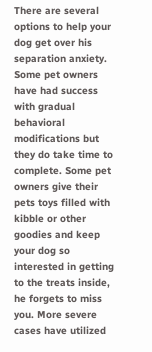There are several options to help your dog get over his separation anxiety. Some pet owners have had success with gradual behavioral modifications but they do take time to complete. Some pet owners give their pets toys filled with kibble or other goodies and keep your dog so interested in getting to the treats inside, he forgets to miss you. More severe cases have utilized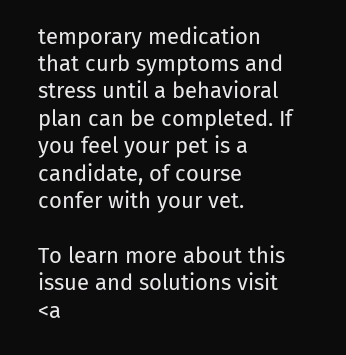temporary medication that curb symptoms and stress until a behavioral plan can be completed. If you feel your pet is a candidate, of course confer with your vet.

To learn more about this issue and solutions visit <a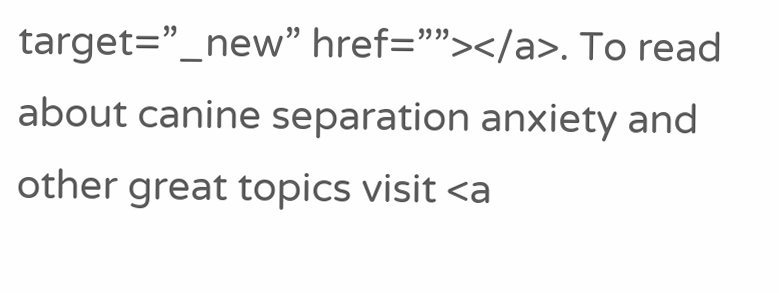target=”_new” href=””></a>. To read about canine separation anxiety and other great topics visit <a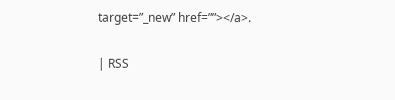target=”_new” href=””></a>.

| RSS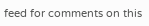feed for comments on this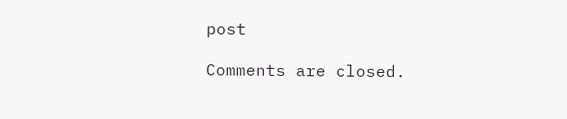post

Comments are closed.